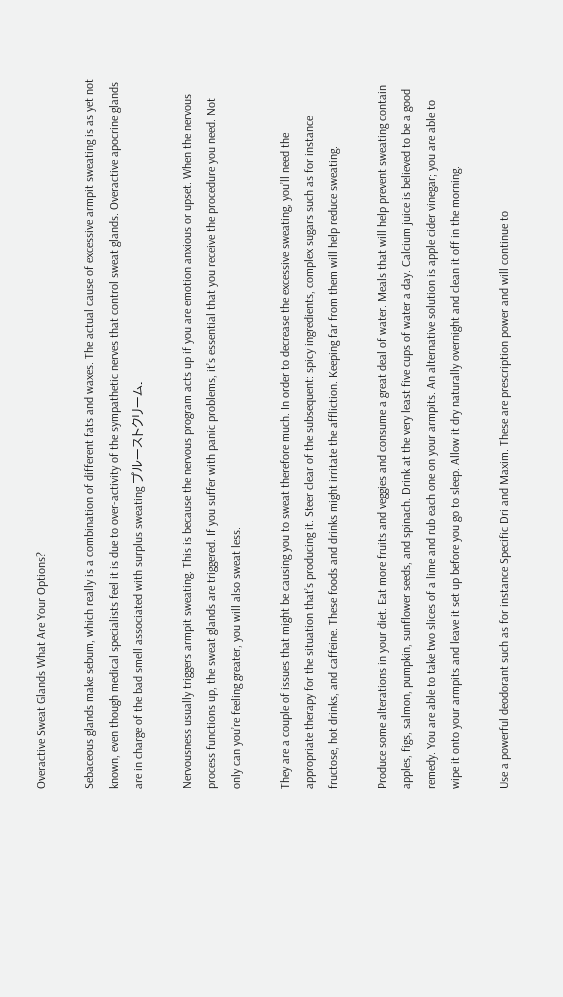Overactive Sweat Glands What Are Your Options?

Sebaceous glands make sebum, which really is a combination of different fats and waxes. The actual cause of excessive armpit sweating is as yet not known, even though medical specialists feel it is due to over-activity of the sympathetic nerves that control sweat glands. Overactive apocrine glands are in charge of the bad smell associated with surplus sweating プルーストクリーム.

Nervousness usually triggers armpit sweating. This is because the nervous program acts up if you are emotion anxious or upset. When the nervous process functions up, the sweat glands are triggered. If you suffer with panic problems, it’s essential that you receive the procedure you need. Not only can you’re feeling greater, you will also sweat less.

They are a couple of issues that might be causing you to sweat therefore much. In order to decrease the excessive sweating, you’ll need the appropriate therapy for the situation that’s producing it. Steer clear of the subsequent: spicy ingredients, complex sugars such as for instance fructose, hot drinks, and caffeine. These foods and drinks might irritate the affliction. Keeping far from them will help reduce sweating.

Produce some alterations in your diet. Eat more fruits and veggies and consume a great deal of water. Meals that will help prevent sweating contain apples, figs, salmon, pumpkin, sunflower seeds, and spinach. Drink at the very least five cups of water a day. Calcium juice is believed to be a good remedy. You are able to take two slices of a lime and rub each one on your armpits. An alternative solution is apple cider vinegar; you are able to wipe it onto your armpits and leave it set up before you go to sleep. Allow it dry naturally overnight and clean it off in the morning.

Use a powerful deodorant such as for instance Specific Dri and Maxim. These are prescription power and will continue to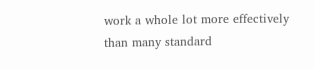work a whole lot more effectively than many standard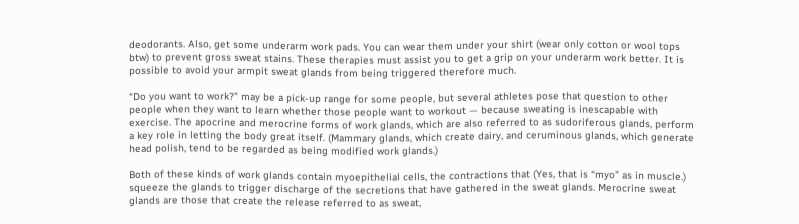deodorants. Also, get some underarm work pads. You can wear them under your shirt (wear only cotton or wool tops btw) to prevent gross sweat stains. These therapies must assist you to get a grip on your underarm work better. It is possible to avoid your armpit sweat glands from being triggered therefore much.

“Do you want to work?” may be a pick-up range for some people, but several athletes pose that question to other people when they want to learn whether those people want to workout — because sweating is inescapable with exercise. The apocrine and merocrine forms of work glands, which are also referred to as sudoriferous glands, perform a key role in letting the body great itself. (Mammary glands, which create dairy, and ceruminous glands, which generate head polish, tend to be regarded as being modified work glands.)

Both of these kinds of work glands contain myoepithelial cells, the contractions that (Yes, that is “myo” as in muscle.) squeeze the glands to trigger discharge of the secretions that have gathered in the sweat glands. Merocrine sweat glands are those that create the release referred to as sweat,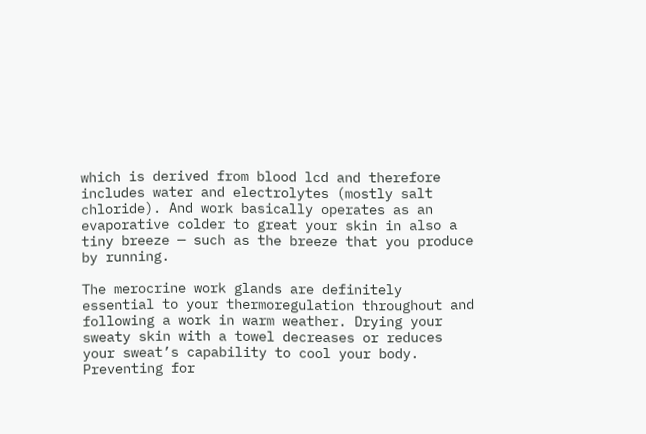which is derived from blood lcd and therefore includes water and electrolytes (mostly salt chloride). And work basically operates as an evaporative colder to great your skin in also a tiny breeze — such as the breeze that you produce by running.

The merocrine work glands are definitely essential to your thermoregulation throughout and following a work in warm weather. Drying your sweaty skin with a towel decreases or reduces your sweat’s capability to cool your body. Preventing for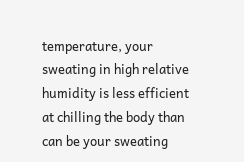temperature, your sweating in high relative humidity is less efficient at chilling the body than can be your sweating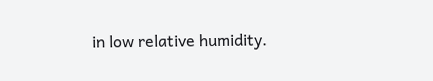in low relative humidity.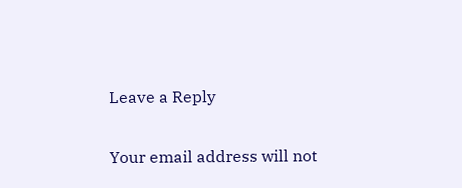Leave a Reply

Your email address will not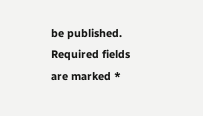be published. Required fields are marked *